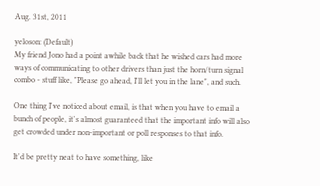Aug. 31st, 2011

yeloson: (Default)
My friend Jono had a point awhile back that he wished cars had more ways of communicating to other drivers than just the horn/turn signal combo - stuff like, "Please go ahead, I'll let you in the lane", and such.

One thing I've noticed about email, is that when you have to email a bunch of people, it's almost guaranteed that the important info will also get crowded under non-important or poll responses to that info.

It'd be pretty neat to have something, like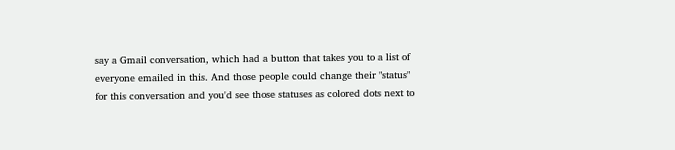say a Gmail conversation, which had a button that takes you to a list of everyone emailed in this. And those people could change their "status" for this conversation and you'd see those statuses as colored dots next to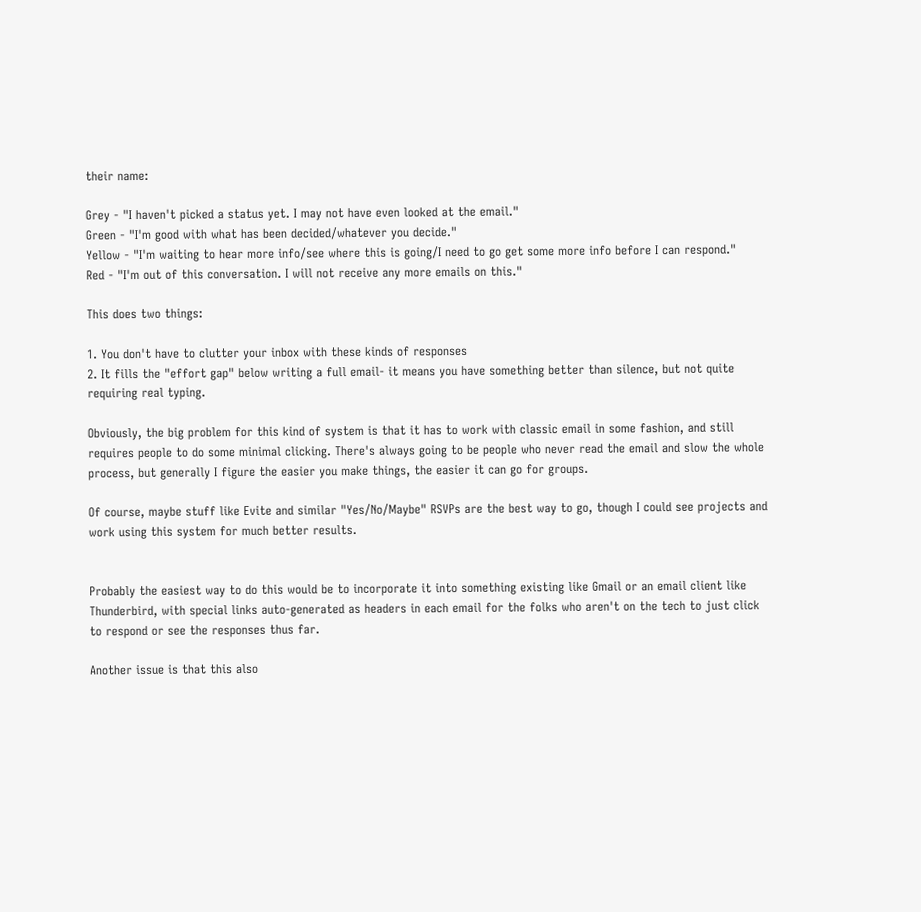their name:

Grey - "I haven't picked a status yet. I may not have even looked at the email."
Green - "I'm good with what has been decided/whatever you decide."
Yellow - "I'm waiting to hear more info/see where this is going/I need to go get some more info before I can respond."
Red - "I'm out of this conversation. I will not receive any more emails on this."

This does two things:

1. You don't have to clutter your inbox with these kinds of responses
2. It fills the "effort gap" below writing a full email- it means you have something better than silence, but not quite requiring real typing.

Obviously, the big problem for this kind of system is that it has to work with classic email in some fashion, and still requires people to do some minimal clicking. There's always going to be people who never read the email and slow the whole process, but generally I figure the easier you make things, the easier it can go for groups.

Of course, maybe stuff like Evite and similar "Yes/No/Maybe" RSVPs are the best way to go, though I could see projects and work using this system for much better results.


Probably the easiest way to do this would be to incorporate it into something existing like Gmail or an email client like Thunderbird, with special links auto-generated as headers in each email for the folks who aren't on the tech to just click to respond or see the responses thus far.

Another issue is that this also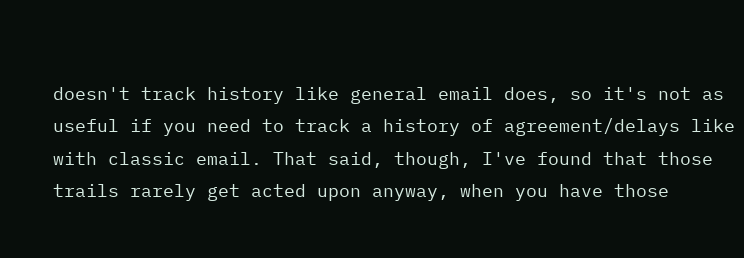doesn't track history like general email does, so it's not as useful if you need to track a history of agreement/delays like with classic email. That said, though, I've found that those trails rarely get acted upon anyway, when you have those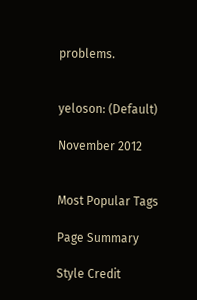problems.


yeloson: (Default)

November 2012


Most Popular Tags

Page Summary

Style Credit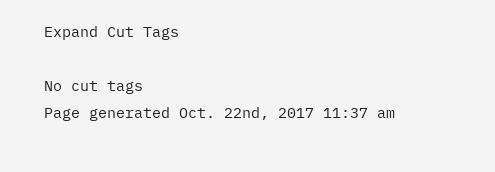Expand Cut Tags

No cut tags
Page generated Oct. 22nd, 2017 11:37 am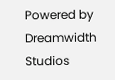Powered by Dreamwidth Studios